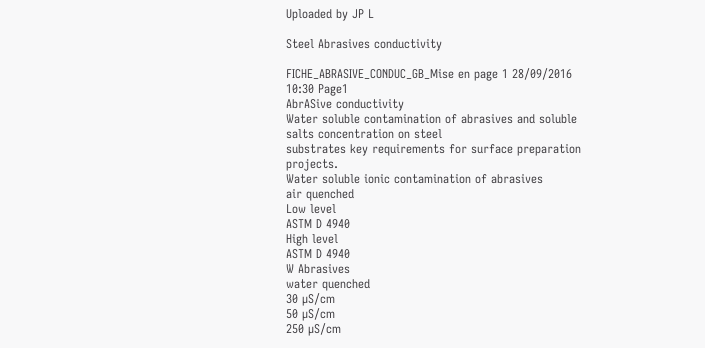Uploaded by JP L

Steel Abrasives conductivity

FICHE_ABRASIVE_CONDUC_GB_Mise en page 1 28/09/2016 10:30 Page1
AbrASive conductivity
Water soluble contamination of abrasives and soluble salts concentration on steel
substrates key requirements for surface preparation projects.
Water soluble ionic contamination of abrasives
air quenched
Low level
ASTM D 4940
High level
ASTM D 4940
W Abrasives
water quenched
30 µS/cm
50 µS/cm
250 µS/cm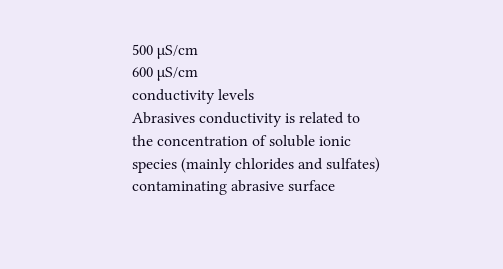500 µS/cm
600 µS/cm
conductivity levels
Abrasives conductivity is related to the concentration of soluble ionic species (mainly chlorides and sulfates) contaminating abrasive surface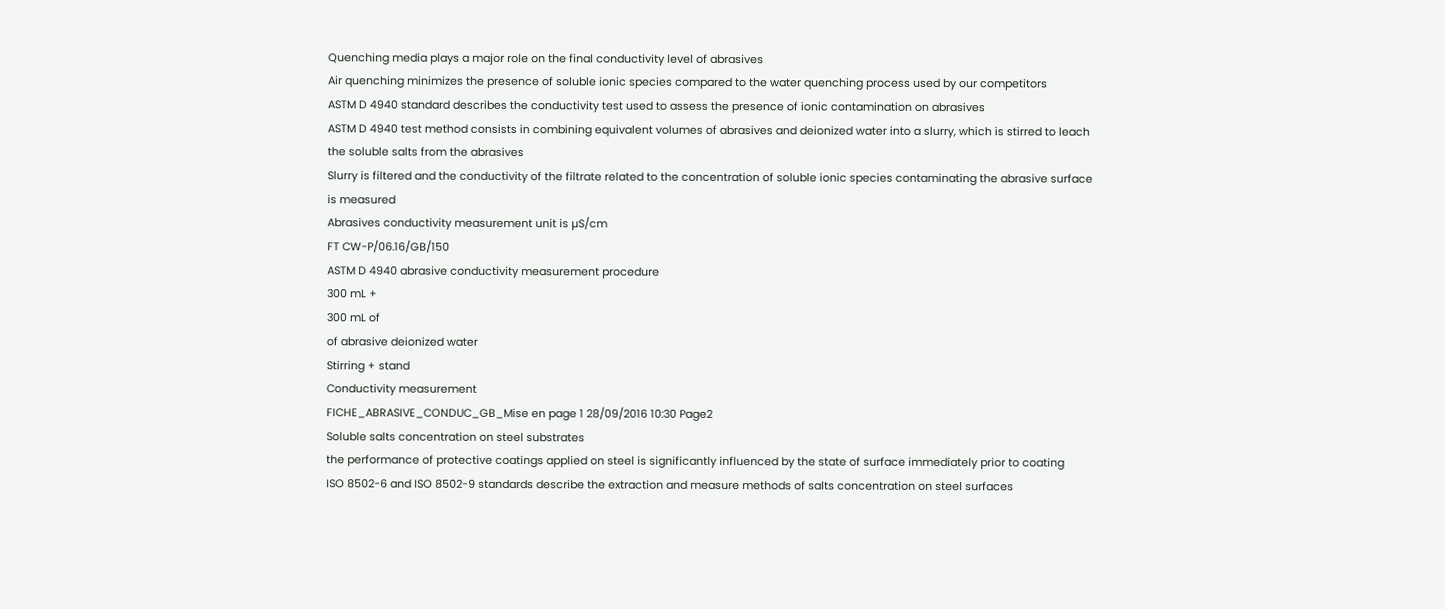Quenching media plays a major role on the final conductivity level of abrasives
Air quenching minimizes the presence of soluble ionic species compared to the water quenching process used by our competitors
ASTM D 4940 standard describes the conductivity test used to assess the presence of ionic contamination on abrasives
ASTM D 4940 test method consists in combining equivalent volumes of abrasives and deionized water into a slurry, which is stirred to leach
the soluble salts from the abrasives
Slurry is filtered and the conductivity of the filtrate related to the concentration of soluble ionic species contaminating the abrasive surface
is measured
Abrasives conductivity measurement unit is µS/cm
FT CW-P/06.16/GB/150
ASTM D 4940 abrasive conductivity measurement procedure
300 mL +
300 mL of
of abrasive deionized water
Stirring + stand
Conductivity measurement
FICHE_ABRASIVE_CONDUC_GB_Mise en page 1 28/09/2016 10:30 Page2
Soluble salts concentration on steel substrates
the performance of protective coatings applied on steel is significantly influenced by the state of surface immediately prior to coating
ISO 8502-6 and ISO 8502-9 standards describe the extraction and measure methods of salts concentration on steel surfaces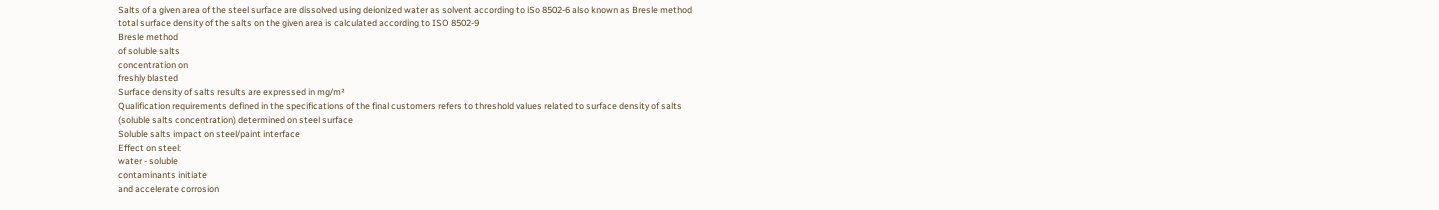Salts of a given area of the steel surface are dissolved using deionized water as solvent according to iSo 8502-6 also known as Bresle method
total surface density of the salts on the given area is calculated according to ISO 8502-9
Bresle method
of soluble salts
concentration on
freshly blasted
Surface density of salts results are expressed in mg/m²
Qualification requirements defined in the specifications of the final customers refers to threshold values related to surface density of salts
(soluble salts concentration) determined on steel surface
Soluble salts impact on steel/paint interface
Effect on steel:
water - soluble
contaminants initiate
and accelerate corrosion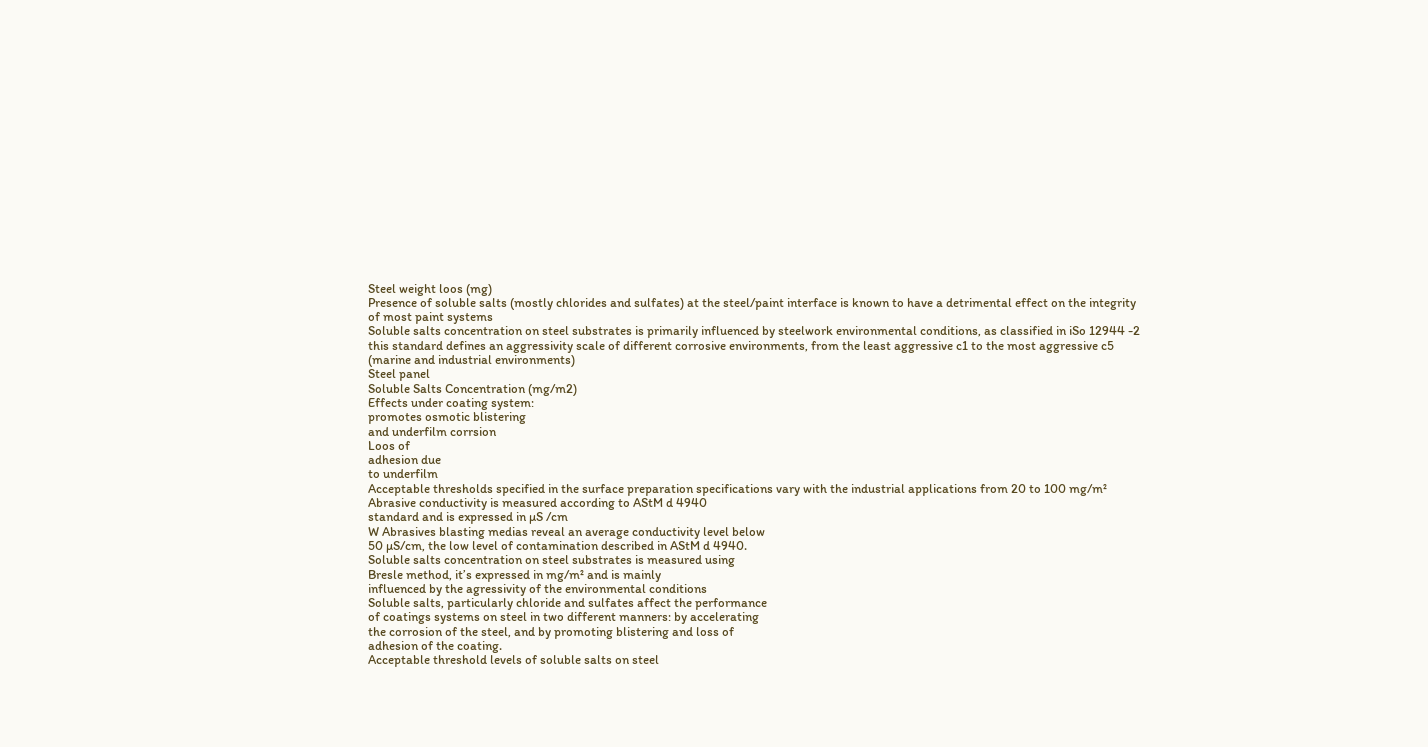Steel weight loos (mg)
Presence of soluble salts (mostly chlorides and sulfates) at the steel/paint interface is known to have a detrimental effect on the integrity
of most paint systems
Soluble salts concentration on steel substrates is primarily influenced by steelwork environmental conditions, as classified in iSo 12944 -2
this standard defines an aggressivity scale of different corrosive environments, from the least aggressive c1 to the most aggressive c5
(marine and industrial environments)
Steel panel
Soluble Salts Concentration (mg/m2)
Effects under coating system:
promotes osmotic blistering
and underfilm corrsion
Loos of
adhesion due
to underfilm
Acceptable thresholds specified in the surface preparation specifications vary with the industrial applications from 20 to 100 mg/m²
Abrasive conductivity is measured according to AStM d 4940
standard and is expressed in µS /cm
W Abrasives blasting medias reveal an average conductivity level below
50 µS/cm, the low level of contamination described in AStM d 4940.
Soluble salts concentration on steel substrates is measured using
Bresle method, it’s expressed in mg/m² and is mainly
influenced by the agressivity of the environmental conditions
Soluble salts, particularly chloride and sulfates affect the performance
of coatings systems on steel in two different manners: by accelerating
the corrosion of the steel, and by promoting blistering and loss of
adhesion of the coating.
Acceptable threshold levels of soluble salts on steel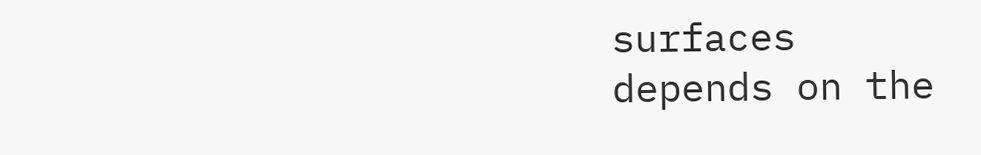surfaces
depends on the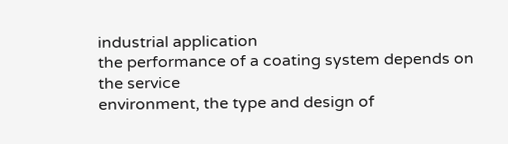industrial application
the performance of a coating system depends on the service
environment, the type and design of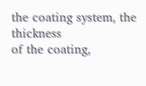the coating system, the thickness
of the coating,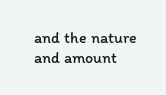and the nature and amount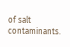of salt contaminants.